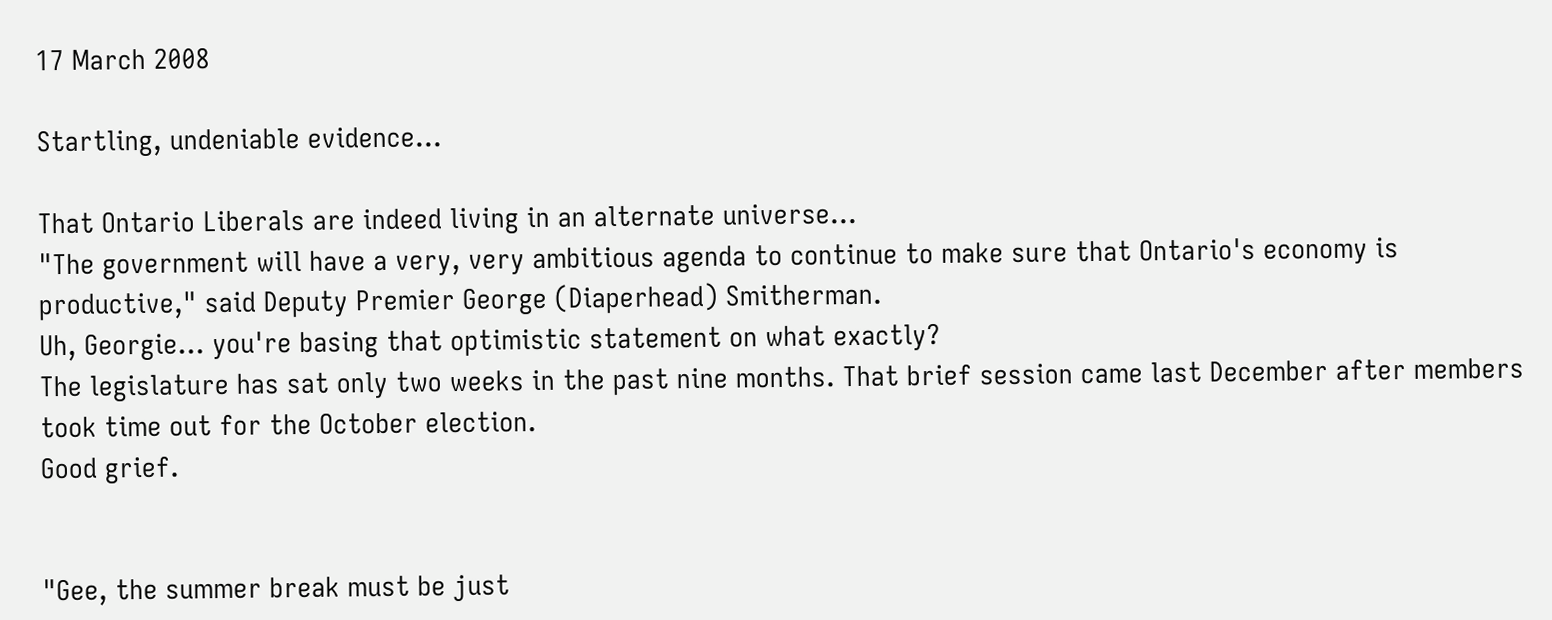17 March 2008

Startling, undeniable evidence...

That Ontario Liberals are indeed living in an alternate universe...
"The government will have a very, very ambitious agenda to continue to make sure that Ontario's economy is productive," said Deputy Premier George (Diaperhead) Smitherman.
Uh, Georgie... you're basing that optimistic statement on what exactly?
The legislature has sat only two weeks in the past nine months. That brief session came last December after members took time out for the October election.
Good grief.


"Gee, the summer break must be just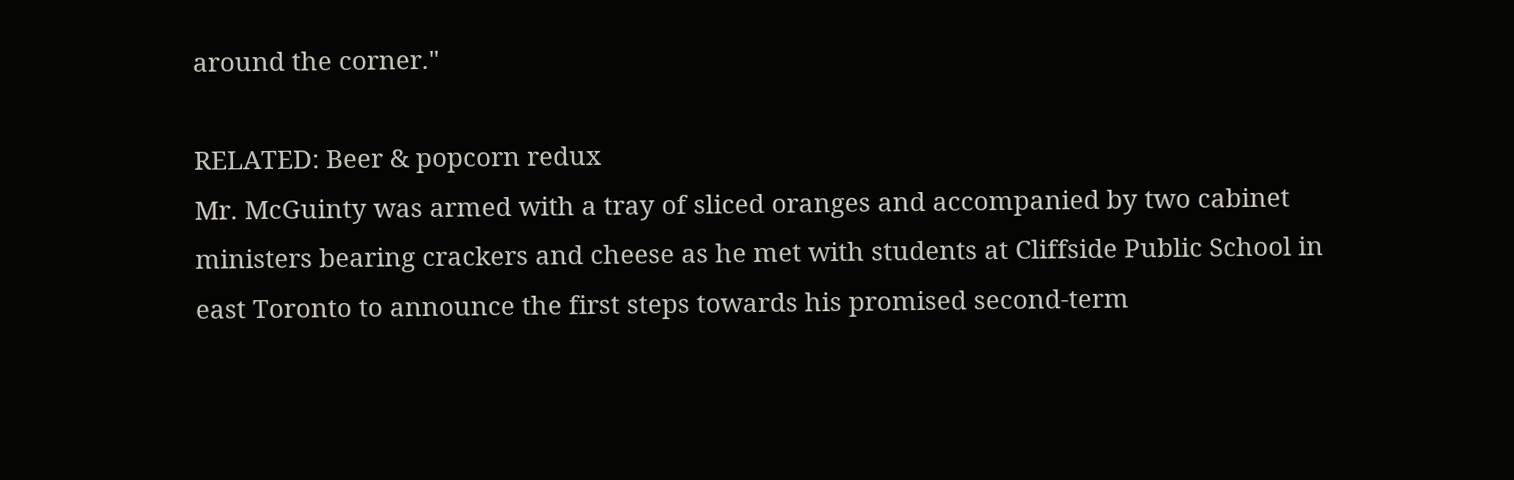around the corner."

RELATED: Beer & popcorn redux
Mr. McGuinty was armed with a tray of sliced oranges and accompanied by two cabinet ministers bearing crackers and cheese as he met with students at Cliffside Public School in east Toronto to announce the first steps towards his promised second-term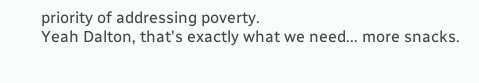priority of addressing poverty.
Yeah Dalton, that's exactly what we need... more snacks.